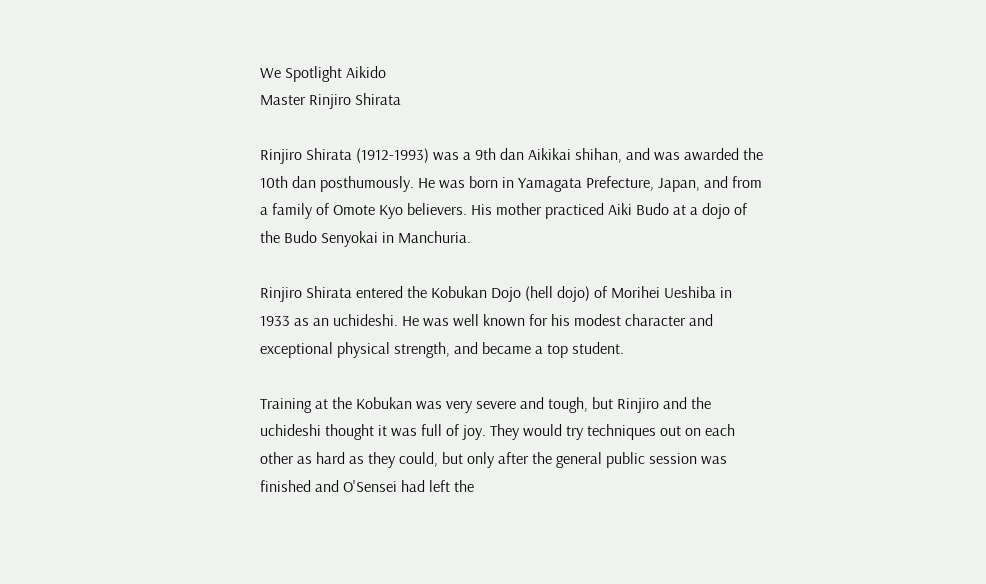We Spotlight Aikido
Master Rinjiro Shirata

Rinjiro Shirata (1912-1993) was a 9th dan Aikikai shihan, and was awarded the 10th dan posthumously. He was born in Yamagata Prefecture, Japan, and from a family of Omote Kyo believers. His mother practiced Aiki Budo at a dojo of the Budo Senyokai in Manchuria.

Rinjiro Shirata entered the Kobukan Dojo (hell dojo) of Morihei Ueshiba in 1933 as an uchideshi. He was well known for his modest character and exceptional physical strength, and became a top student.

Training at the Kobukan was very severe and tough, but Rinjiro and the uchideshi thought it was full of joy. They would try techniques out on each other as hard as they could, but only after the general public session was finished and O'Sensei had left the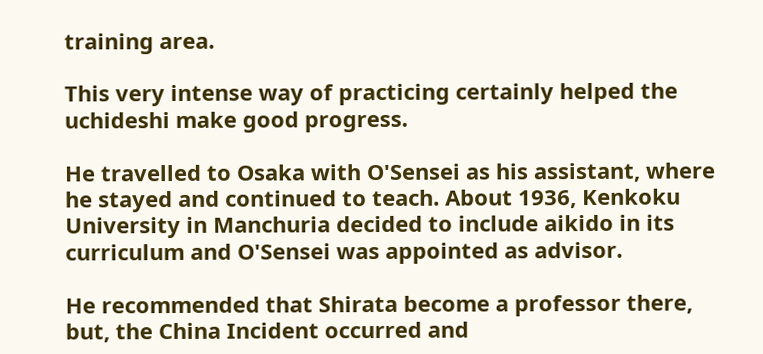training area.

This very intense way of practicing certainly helped the uchideshi make good progress.

He travelled to Osaka with O'Sensei as his assistant, where he stayed and continued to teach. About 1936, Kenkoku University in Manchuria decided to include aikido in its curriculum and O'Sensei was appointed as advisor.

He recommended that Shirata become a professor there, but, the China Incident occurred and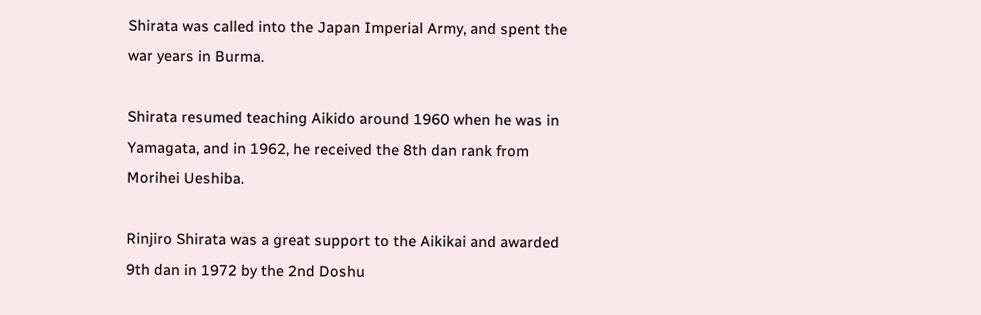Shirata was called into the Japan Imperial Army, and spent the war years in Burma.

Shirata resumed teaching Aikido around 1960 when he was in Yamagata, and in 1962, he received the 8th dan rank from Morihei Ueshiba.

Rinjiro Shirata was a great support to the Aikikai and awarded 9th dan in 1972 by the 2nd Doshu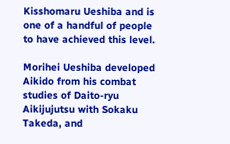Kisshomaru Ueshiba and is one of a handful of people to have achieved this level.

Morihei Ueshiba developed Aikido from his combat studies of Daito-ryu Aikijujutsu with Sokaku Takeda, and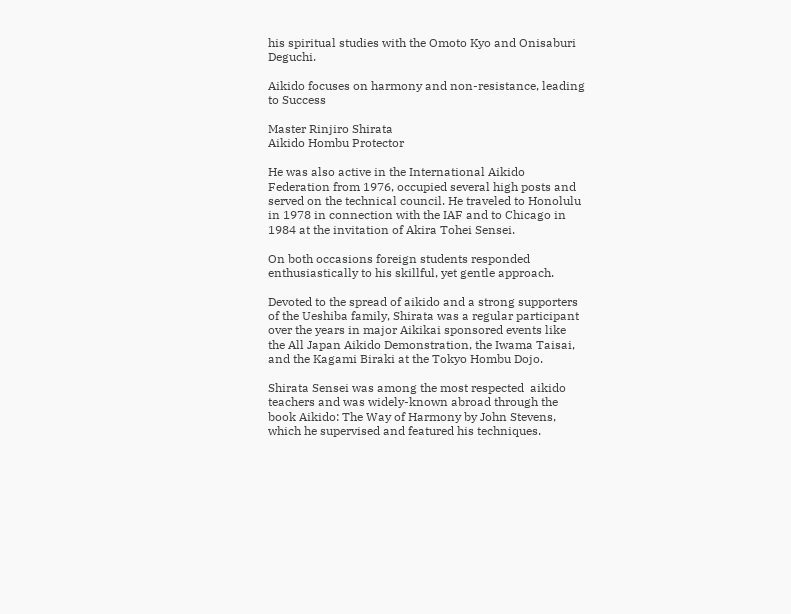his spiritual studies with the Omoto Kyo and Onisaburi Deguchi.

Aikido focuses on harmony and non-resistance, leading to Success

Master Rinjiro Shirata
Aikido Hombu Protector

He was also active in the International Aikido Federation from 1976, occupied several high posts and served on the technical council. He traveled to Honolulu in 1978 in connection with the IAF and to Chicago in 1984 at the invitation of Akira Tohei Sensei.

On both occasions foreign students responded enthusiastically to his skillful, yet gentle approach.

Devoted to the spread of aikido and a strong supporters of the Ueshiba family, Shirata was a regular participant over the years in major Aikikai sponsored events like the All Japan Aikido Demonstration, the Iwama Taisai, and the Kagami Biraki at the Tokyo Hombu Dojo.

Shirata Sensei was among the most respected  aikido teachers and was widely-known abroad through the book Aikido: The Way of Harmony by John Stevens, which he supervised and featured his techniques.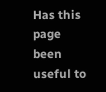Has this page been useful to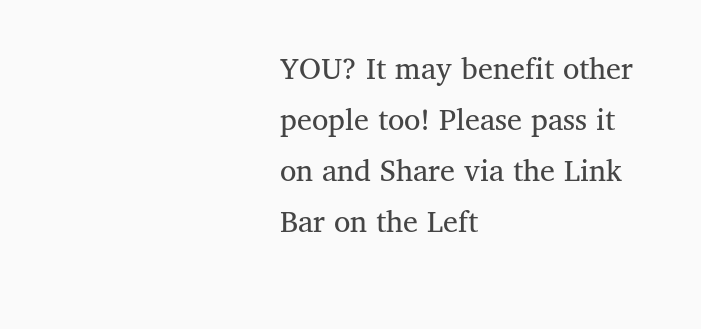YOU? It may benefit other people too! Please pass it on and Share via the Link Bar on the Left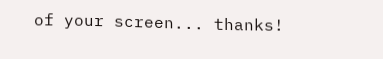of your screen... thanks!